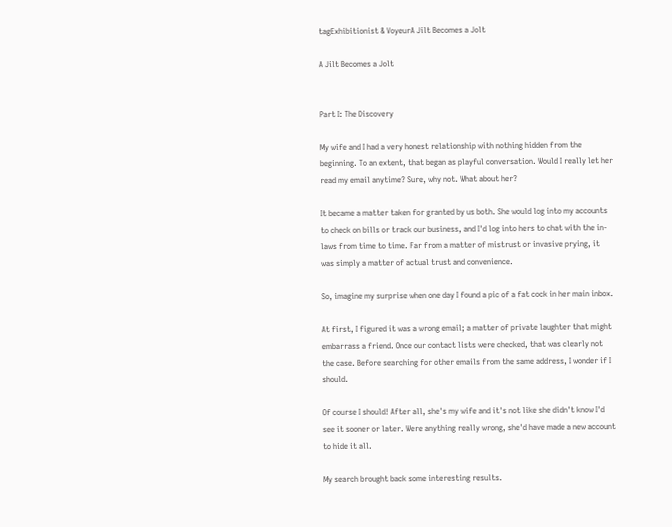tagExhibitionist & VoyeurA Jilt Becomes a Jolt

A Jilt Becomes a Jolt


Part I: The Discovery

My wife and I had a very honest relationship with nothing hidden from the beginning. To an extent, that began as playful conversation. Would I really let her read my email anytime? Sure, why not. What about her?

It became a matter taken for granted by us both. She would log into my accounts to check on bills or track our business, and I'd log into hers to chat with the in-laws from time to time. Far from a matter of mistrust or invasive prying, it was simply a matter of actual trust and convenience.

So, imagine my surprise when one day I found a pic of a fat cock in her main inbox.

At first, I figured it was a wrong email; a matter of private laughter that might embarrass a friend. Once our contact lists were checked, that was clearly not the case. Before searching for other emails from the same address, I wonder if I should.

Of course I should! After all, she's my wife and it's not like she didn't know I'd see it sooner or later. Were anything really wrong, she'd have made a new account to hide it all.

My search brought back some interesting results.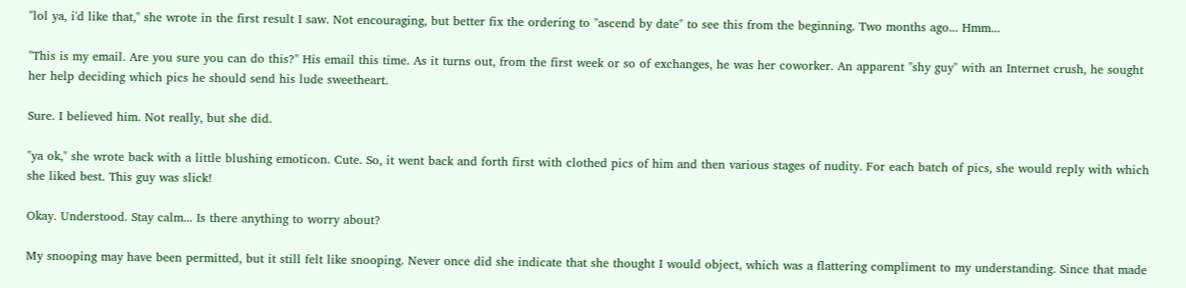"lol ya, i'd like that," she wrote in the first result I saw. Not encouraging, but better fix the ordering to "ascend by date" to see this from the beginning. Two months ago... Hmm...

"This is my email. Are you sure you can do this?" His email this time. As it turns out, from the first week or so of exchanges, he was her coworker. An apparent "shy guy" with an Internet crush, he sought her help deciding which pics he should send his lude sweetheart.

Sure. I believed him. Not really, but she did.

"ya ok," she wrote back with a little blushing emoticon. Cute. So, it went back and forth first with clothed pics of him and then various stages of nudity. For each batch of pics, she would reply with which she liked best. This guy was slick!

Okay. Understood. Stay calm... Is there anything to worry about?

My snooping may have been permitted, but it still felt like snooping. Never once did she indicate that she thought I would object, which was a flattering compliment to my understanding. Since that made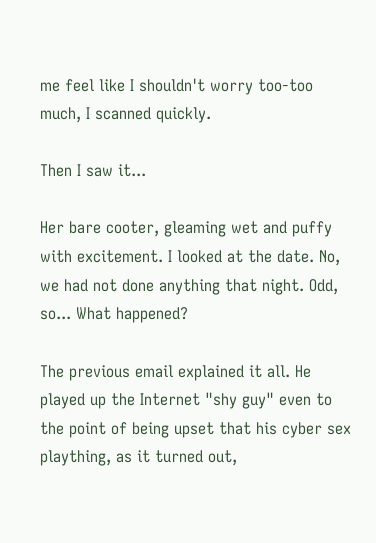me feel like I shouldn't worry too-too much, I scanned quickly.

Then I saw it...

Her bare cooter, gleaming wet and puffy with excitement. I looked at the date. No, we had not done anything that night. Odd, so... What happened?

The previous email explained it all. He played up the Internet "shy guy" even to the point of being upset that his cyber sex plaything, as it turned out,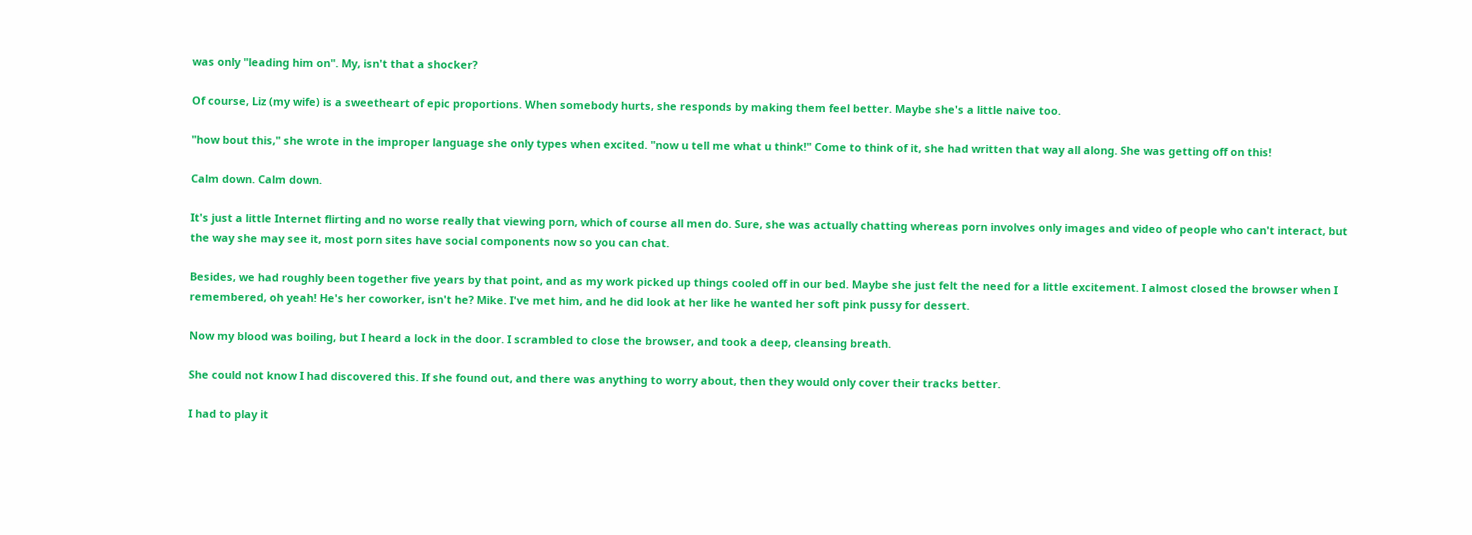was only "leading him on". My, isn't that a shocker?

Of course, Liz (my wife) is a sweetheart of epic proportions. When somebody hurts, she responds by making them feel better. Maybe she's a little naive too.

"how bout this," she wrote in the improper language she only types when excited. "now u tell me what u think!" Come to think of it, she had written that way all along. She was getting off on this!

Calm down. Calm down.

It's just a little Internet flirting and no worse really that viewing porn, which of course all men do. Sure, she was actually chatting whereas porn involves only images and video of people who can't interact, but the way she may see it, most porn sites have social components now so you can chat.

Besides, we had roughly been together five years by that point, and as my work picked up things cooled off in our bed. Maybe she just felt the need for a little excitement. I almost closed the browser when I remembered, oh yeah! He's her coworker, isn't he? Mike. I've met him, and he did look at her like he wanted her soft pink pussy for dessert.

Now my blood was boiling, but I heard a lock in the door. I scrambled to close the browser, and took a deep, cleansing breath.

She could not know I had discovered this. If she found out, and there was anything to worry about, then they would only cover their tracks better.

I had to play it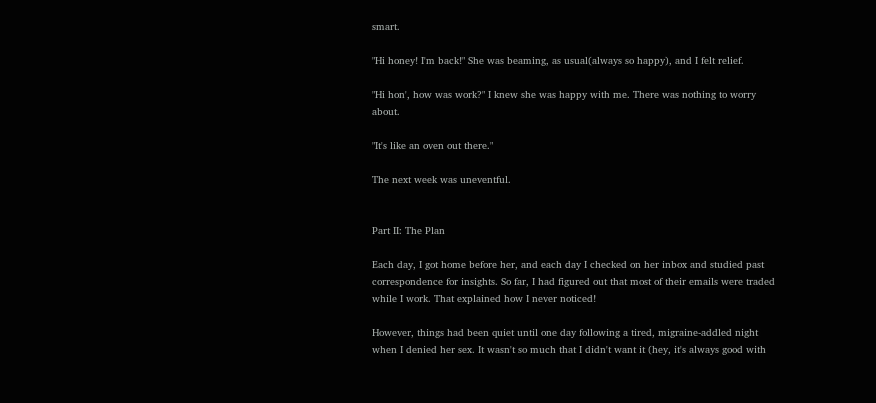smart.

"Hi honey! I'm back!" She was beaming, as usual(always so happy), and I felt relief.

"Hi hon', how was work?" I knew she was happy with me. There was nothing to worry about.

"It's like an oven out there."

The next week was uneventful.


Part II: The Plan

Each day, I got home before her, and each day I checked on her inbox and studied past correspondence for insights. So far, I had figured out that most of their emails were traded while I work. That explained how I never noticed!

However, things had been quiet until one day following a tired, migraine-addled night when I denied her sex. It wasn't so much that I didn't want it (hey, it's always good with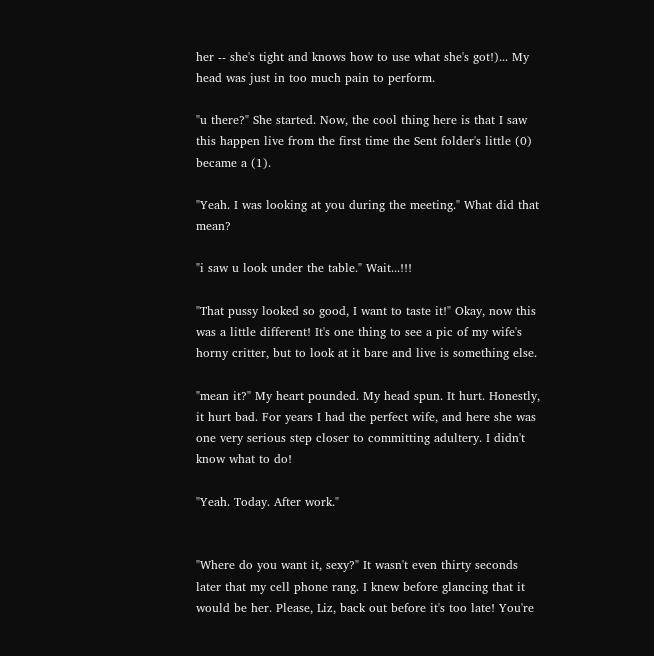her -- she's tight and knows how to use what she's got!)... My head was just in too much pain to perform.

"u there?" She started. Now, the cool thing here is that I saw this happen live from the first time the Sent folder's little (0) became a (1).

"Yeah. I was looking at you during the meeting." What did that mean?

"i saw u look under the table." Wait...!!!

"That pussy looked so good, I want to taste it!" Okay, now this was a little different! It's one thing to see a pic of my wife's horny critter, but to look at it bare and live is something else.

"mean it?" My heart pounded. My head spun. It hurt. Honestly, it hurt bad. For years I had the perfect wife, and here she was one very serious step closer to committing adultery. I didn't know what to do!

"Yeah. Today. After work."


"Where do you want it, sexy?" It wasn't even thirty seconds later that my cell phone rang. I knew before glancing that it would be her. Please, Liz, back out before it's too late! You're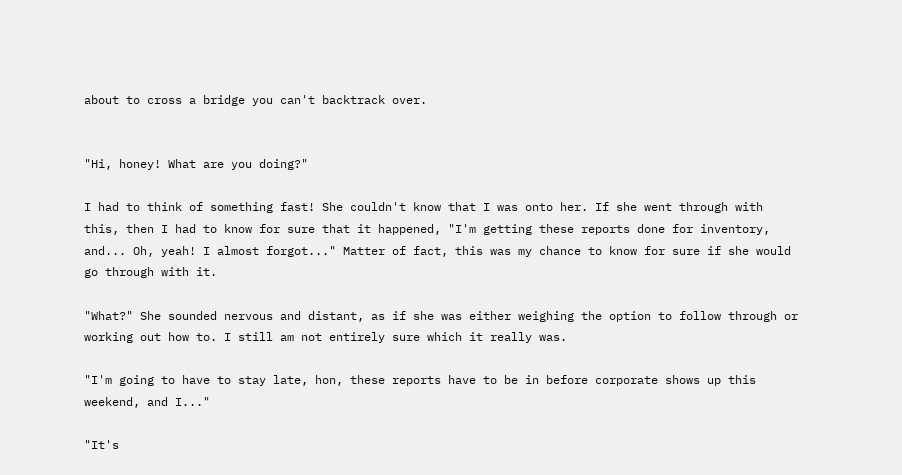about to cross a bridge you can't backtrack over.


"Hi, honey! What are you doing?"

I had to think of something fast! She couldn't know that I was onto her. If she went through with this, then I had to know for sure that it happened, "I'm getting these reports done for inventory, and... Oh, yeah! I almost forgot..." Matter of fact, this was my chance to know for sure if she would go through with it.

"What?" She sounded nervous and distant, as if she was either weighing the option to follow through or working out how to. I still am not entirely sure which it really was.

"I'm going to have to stay late, hon, these reports have to be in before corporate shows up this weekend, and I..."

"It's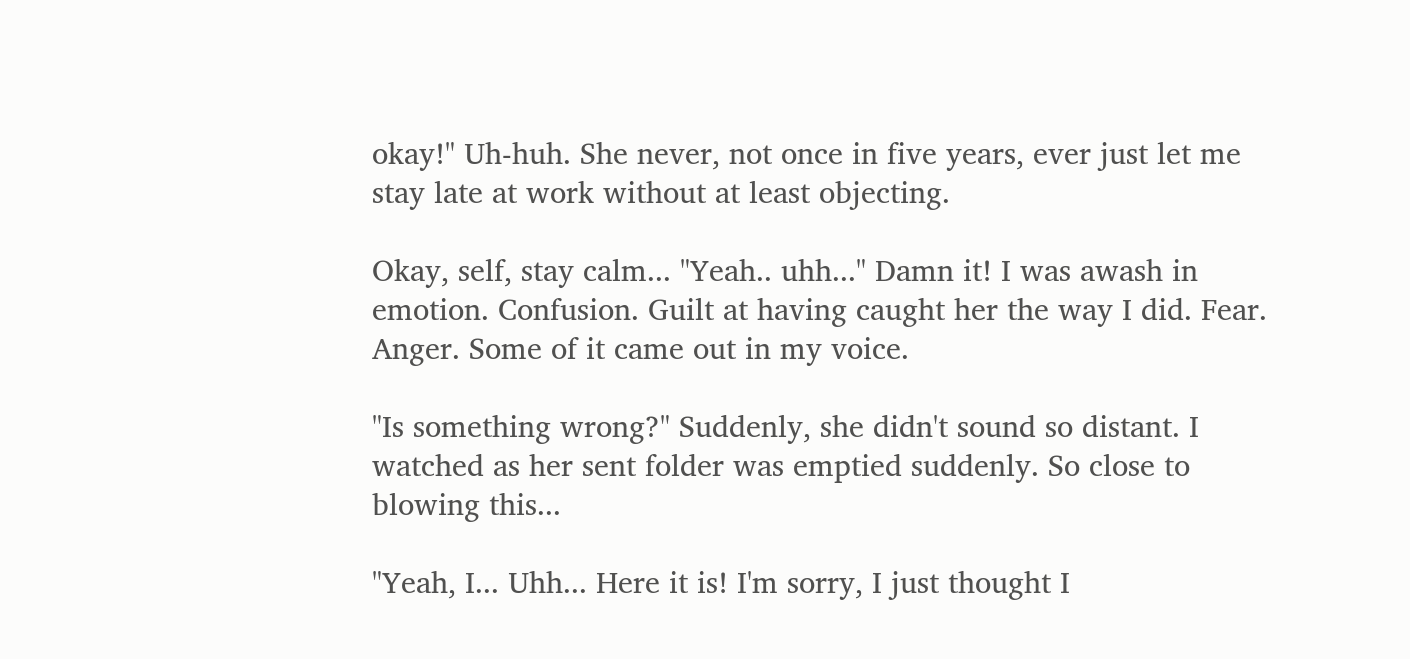okay!" Uh-huh. She never, not once in five years, ever just let me stay late at work without at least objecting.

Okay, self, stay calm... "Yeah.. uhh..." Damn it! I was awash in emotion. Confusion. Guilt at having caught her the way I did. Fear. Anger. Some of it came out in my voice.

"Is something wrong?" Suddenly, she didn't sound so distant. I watched as her sent folder was emptied suddenly. So close to blowing this...

"Yeah, I... Uhh... Here it is! I'm sorry, I just thought I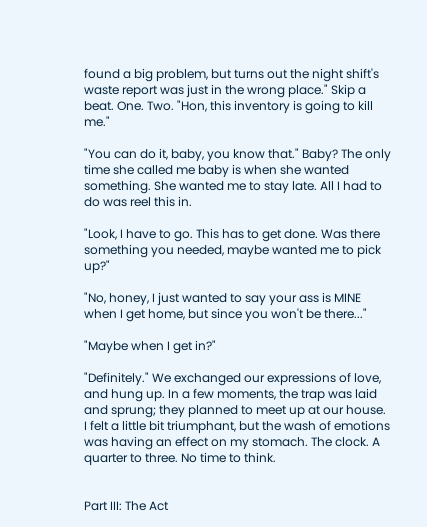found a big problem, but turns out the night shift's waste report was just in the wrong place." Skip a beat. One. Two. "Hon, this inventory is going to kill me."

"You can do it, baby, you know that." Baby? The only time she called me baby is when she wanted something. She wanted me to stay late. All I had to do was reel this in.

"Look, I have to go. This has to get done. Was there something you needed, maybe wanted me to pick up?"

"No, honey, I just wanted to say your ass is MINE when I get home, but since you won't be there..."

"Maybe when I get in?"

"Definitely." We exchanged our expressions of love, and hung up. In a few moments, the trap was laid and sprung; they planned to meet up at our house. I felt a little bit triumphant, but the wash of emotions was having an effect on my stomach. The clock. A quarter to three. No time to think.


Part III: The Act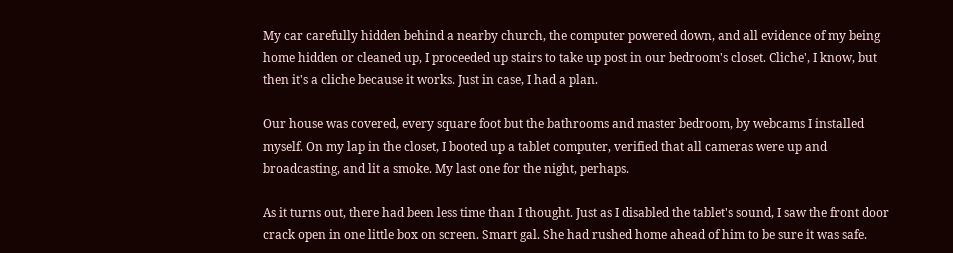My car carefully hidden behind a nearby church, the computer powered down, and all evidence of my being home hidden or cleaned up, I proceeded up stairs to take up post in our bedroom's closet. Cliche', I know, but then it's a cliche because it works. Just in case, I had a plan.

Our house was covered, every square foot but the bathrooms and master bedroom, by webcams I installed myself. On my lap in the closet, I booted up a tablet computer, verified that all cameras were up and broadcasting, and lit a smoke. My last one for the night, perhaps.

As it turns out, there had been less time than I thought. Just as I disabled the tablet's sound, I saw the front door crack open in one little box on screen. Smart gal. She had rushed home ahead of him to be sure it was safe.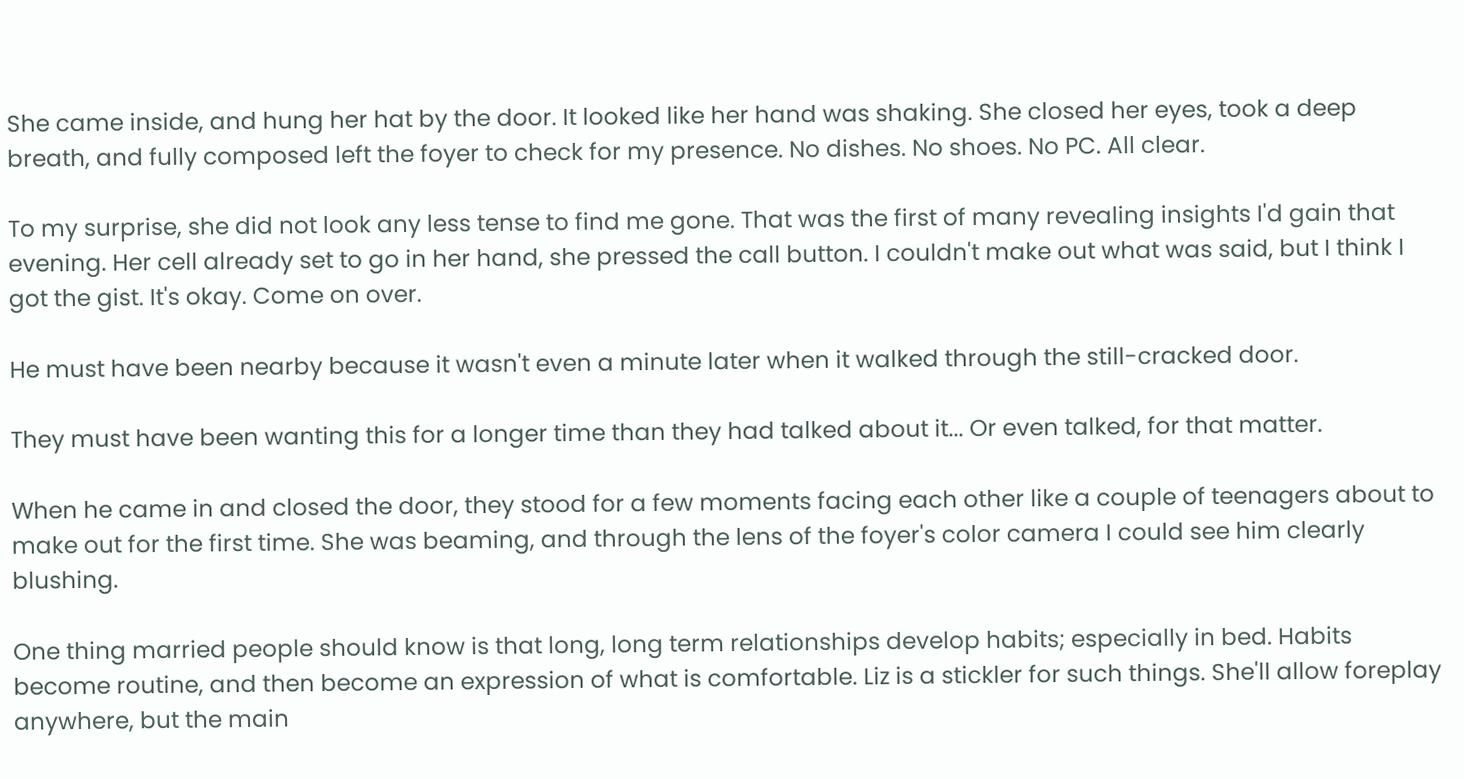She came inside, and hung her hat by the door. It looked like her hand was shaking. She closed her eyes, took a deep breath, and fully composed left the foyer to check for my presence. No dishes. No shoes. No PC. All clear.

To my surprise, she did not look any less tense to find me gone. That was the first of many revealing insights I'd gain that evening. Her cell already set to go in her hand, she pressed the call button. I couldn't make out what was said, but I think I got the gist. It's okay. Come on over.

He must have been nearby because it wasn't even a minute later when it walked through the still-cracked door.

They must have been wanting this for a longer time than they had talked about it... Or even talked, for that matter.

When he came in and closed the door, they stood for a few moments facing each other like a couple of teenagers about to make out for the first time. She was beaming, and through the lens of the foyer's color camera I could see him clearly blushing.

One thing married people should know is that long, long term relationships develop habits; especially in bed. Habits become routine, and then become an expression of what is comfortable. Liz is a stickler for such things. She'll allow foreplay anywhere, but the main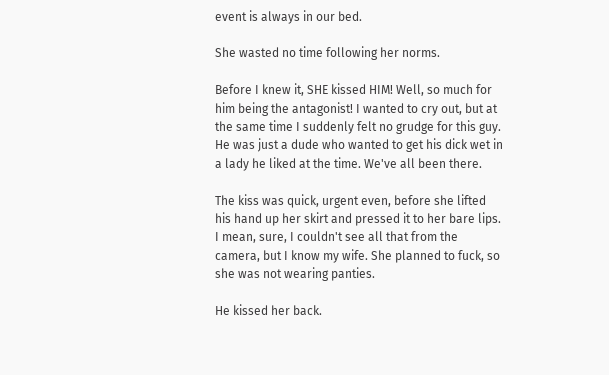event is always in our bed.

She wasted no time following her norms.

Before I knew it, SHE kissed HIM! Well, so much for him being the antagonist! I wanted to cry out, but at the same time I suddenly felt no grudge for this guy. He was just a dude who wanted to get his dick wet in a lady he liked at the time. We've all been there.

The kiss was quick, urgent even, before she lifted his hand up her skirt and pressed it to her bare lips. I mean, sure, I couldn't see all that from the camera, but I know my wife. She planned to fuck, so she was not wearing panties.

He kissed her back.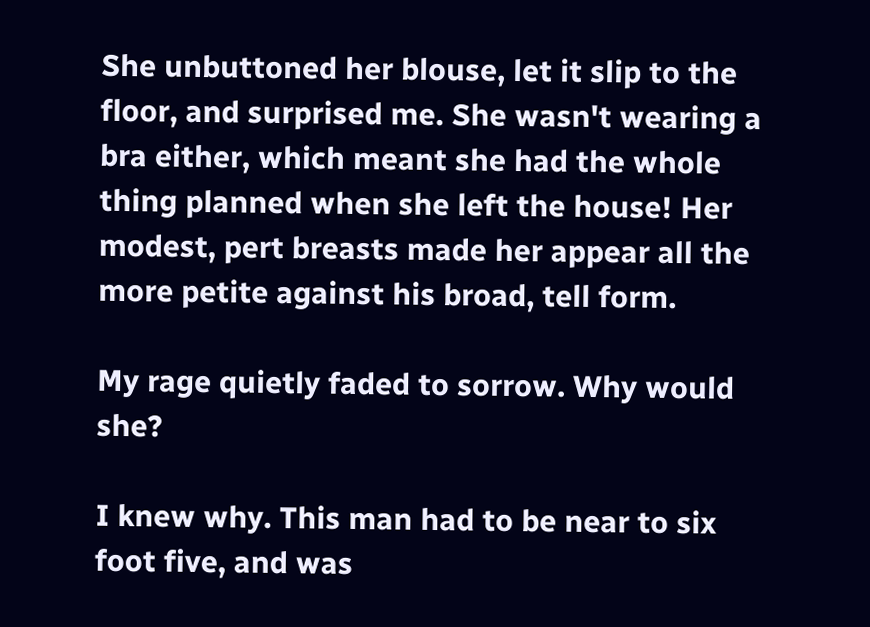She unbuttoned her blouse, let it slip to the floor, and surprised me. She wasn't wearing a bra either, which meant she had the whole thing planned when she left the house! Her modest, pert breasts made her appear all the more petite against his broad, tell form.

My rage quietly faded to sorrow. Why would she?

I knew why. This man had to be near to six foot five, and was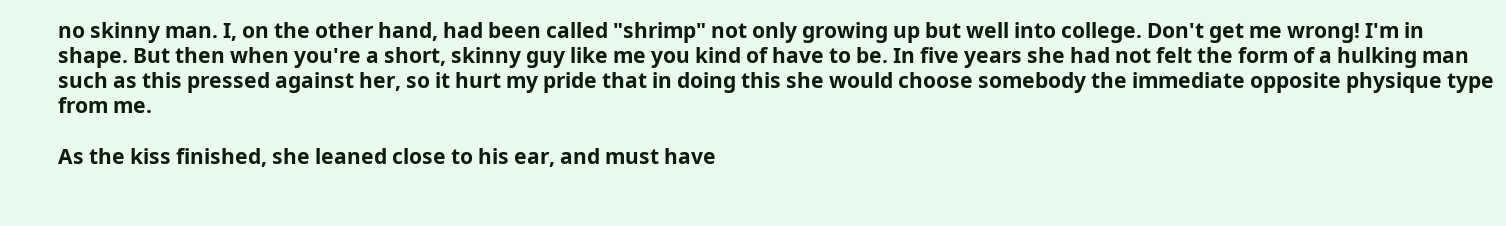no skinny man. I, on the other hand, had been called "shrimp" not only growing up but well into college. Don't get me wrong! I'm in shape. But then when you're a short, skinny guy like me you kind of have to be. In five years she had not felt the form of a hulking man such as this pressed against her, so it hurt my pride that in doing this she would choose somebody the immediate opposite physique type from me.

As the kiss finished, she leaned close to his ear, and must have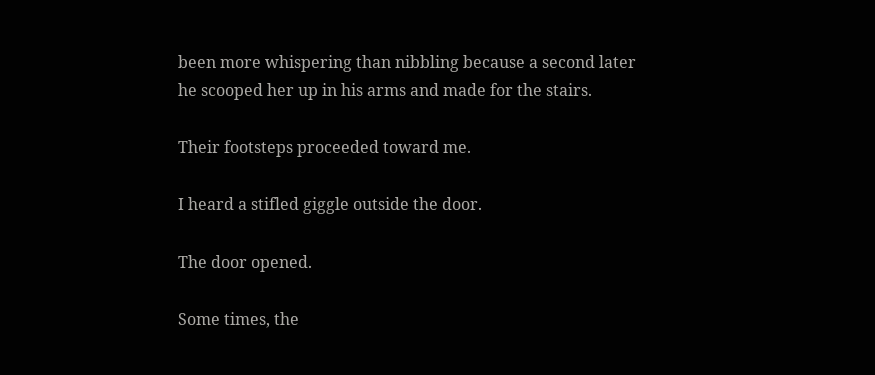been more whispering than nibbling because a second later he scooped her up in his arms and made for the stairs.

Their footsteps proceeded toward me.

I heard a stifled giggle outside the door.

The door opened.

Some times, the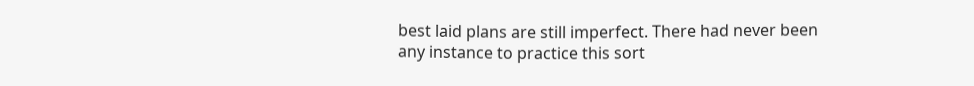best laid plans are still imperfect. There had never been any instance to practice this sort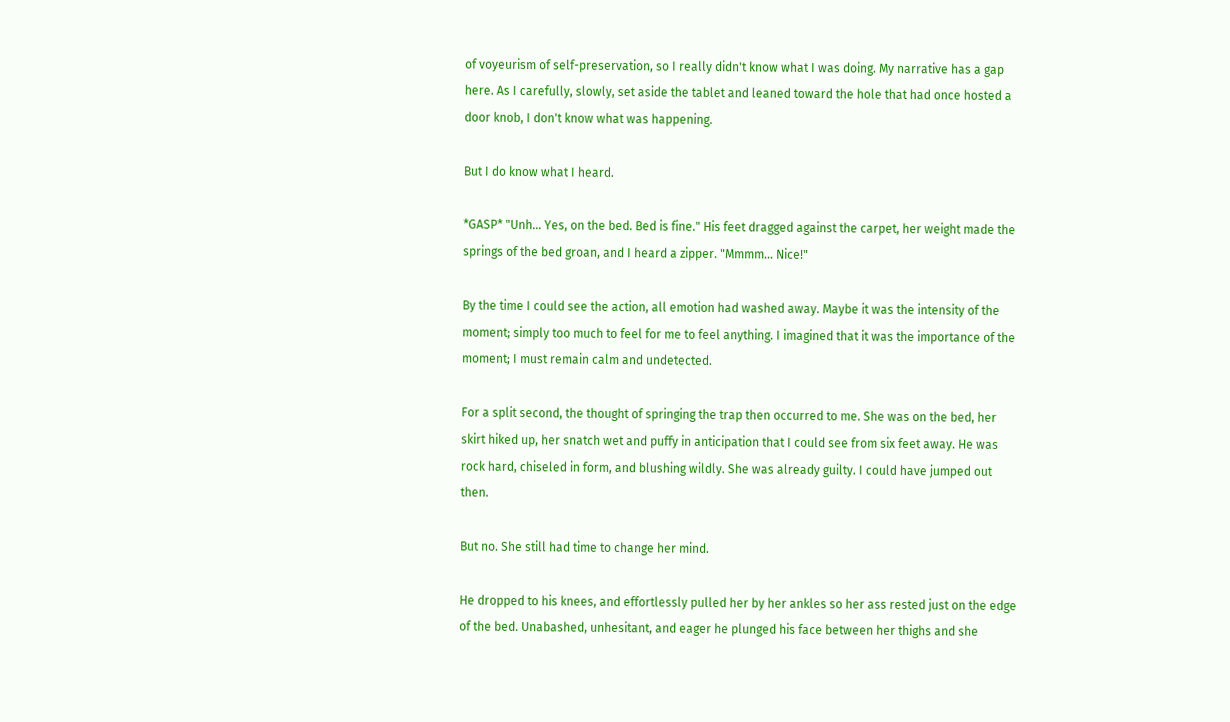of voyeurism of self-preservation, so I really didn't know what I was doing. My narrative has a gap here. As I carefully, slowly, set aside the tablet and leaned toward the hole that had once hosted a door knob, I don't know what was happening.

But I do know what I heard.

*GASP* "Unh... Yes, on the bed. Bed is fine." His feet dragged against the carpet, her weight made the springs of the bed groan, and I heard a zipper. "Mmmm... Nice!"

By the time I could see the action, all emotion had washed away. Maybe it was the intensity of the moment; simply too much to feel for me to feel anything. I imagined that it was the importance of the moment; I must remain calm and undetected.

For a split second, the thought of springing the trap then occurred to me. She was on the bed, her skirt hiked up, her snatch wet and puffy in anticipation that I could see from six feet away. He was rock hard, chiseled in form, and blushing wildly. She was already guilty. I could have jumped out then.

But no. She still had time to change her mind.

He dropped to his knees, and effortlessly pulled her by her ankles so her ass rested just on the edge of the bed. Unabashed, unhesitant, and eager he plunged his face between her thighs and she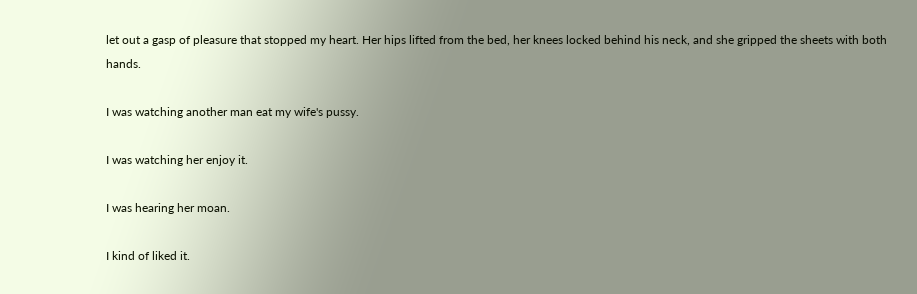let out a gasp of pleasure that stopped my heart. Her hips lifted from the bed, her knees locked behind his neck, and she gripped the sheets with both hands.

I was watching another man eat my wife's pussy.

I was watching her enjoy it.

I was hearing her moan.

I kind of liked it.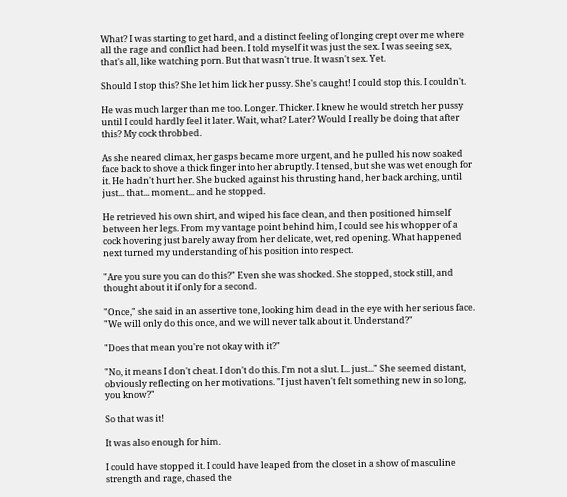What? I was starting to get hard, and a distinct feeling of longing crept over me where all the rage and conflict had been. I told myself it was just the sex. I was seeing sex, that's all, like watching porn. But that wasn't true. It wasn't sex. Yet.

Should I stop this? She let him lick her pussy. She's caught! I could stop this. I couldn't.

He was much larger than me too. Longer. Thicker. I knew he would stretch her pussy until I could hardly feel it later. Wait, what? Later? Would I really be doing that after this? My cock throbbed.

As she neared climax, her gasps became more urgent, and he pulled his now soaked face back to shove a thick finger into her abruptly. I tensed, but she was wet enough for it. He hadn't hurt her. She bucked against his thrusting hand, her back arching, until just... that... moment... and he stopped.

He retrieved his own shirt, and wiped his face clean, and then positioned himself between her legs. From my vantage point behind him, I could see his whopper of a cock hovering just barely away from her delicate, wet, red opening. What happened next turned my understanding of his position into respect.

"Are you sure you can do this?" Even she was shocked. She stopped, stock still, and thought about it if only for a second.

"Once," she said in an assertive tone, looking him dead in the eye with her serious face. "We will only do this once, and we will never talk about it. Understand?"

"Does that mean you're not okay with it?"

"No, it means I don't cheat. I don't do this. I'm not a slut. I... just..." She seemed distant, obviously reflecting on her motivations. "I just haven't felt something new in so long, you know?"

So that was it!

It was also enough for him.

I could have stopped it. I could have leaped from the closet in a show of masculine strength and rage, chased the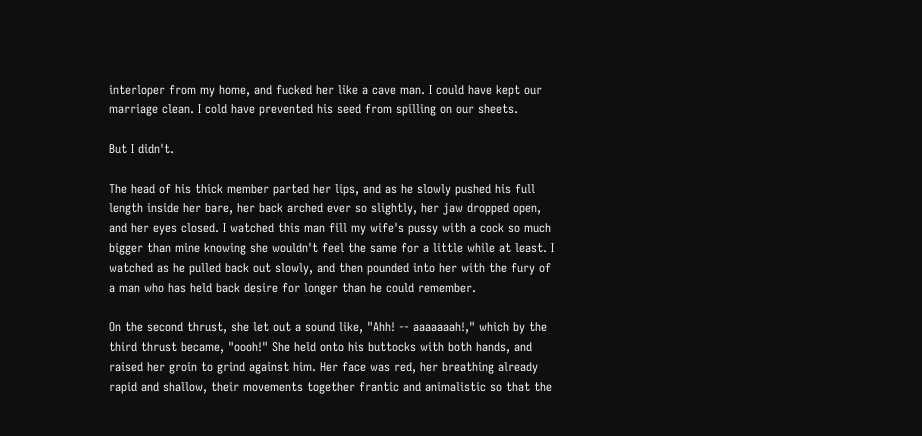interloper from my home, and fucked her like a cave man. I could have kept our marriage clean. I cold have prevented his seed from spilling on our sheets.

But I didn't.

The head of his thick member parted her lips, and as he slowly pushed his full length inside her bare, her back arched ever so slightly, her jaw dropped open, and her eyes closed. I watched this man fill my wife's pussy with a cock so much bigger than mine knowing she wouldn't feel the same for a little while at least. I watched as he pulled back out slowly, and then pounded into her with the fury of a man who has held back desire for longer than he could remember.

On the second thrust, she let out a sound like, "Ahh! -- aaaaaaah!," which by the third thrust became, "oooh!" She held onto his buttocks with both hands, and raised her groin to grind against him. Her face was red, her breathing already rapid and shallow, their movements together frantic and animalistic so that the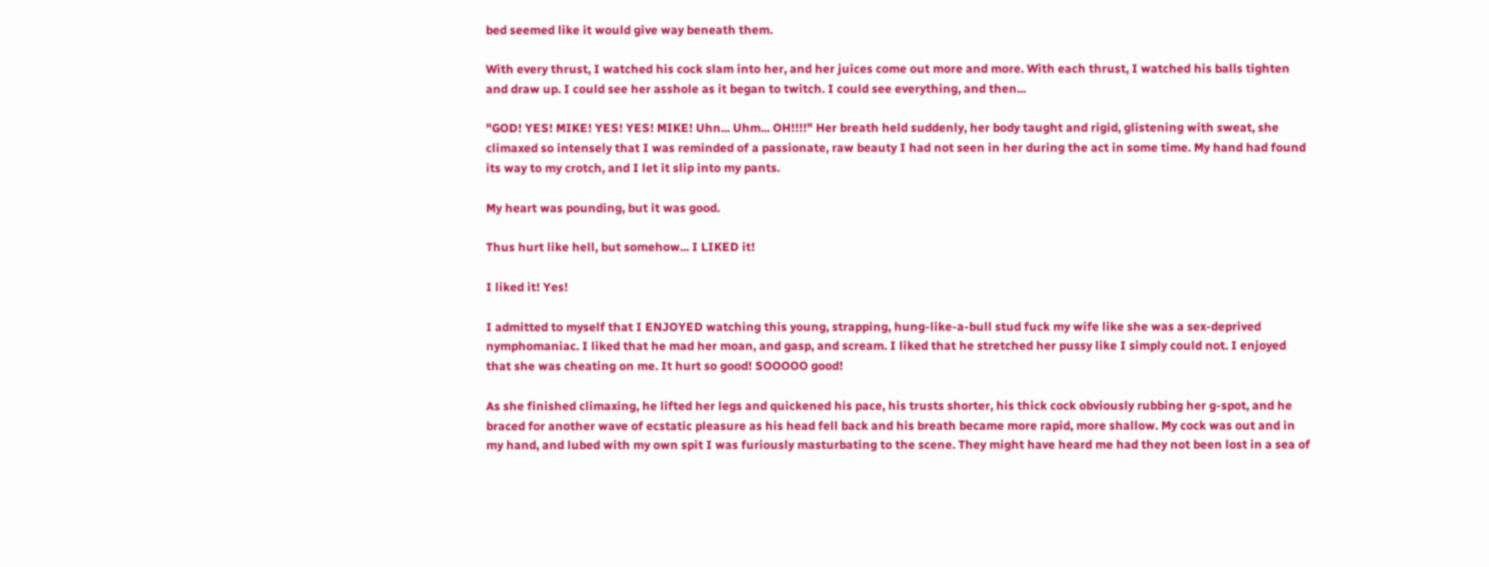bed seemed like it would give way beneath them.

With every thrust, I watched his cock slam into her, and her juices come out more and more. With each thrust, I watched his balls tighten and draw up. I could see her asshole as it began to twitch. I could see everything, and then...

"GOD! YES! MIKE! YES! YES! MIKE! Uhn... Uhm... OH!!!!" Her breath held suddenly, her body taught and rigid, glistening with sweat, she climaxed so intensely that I was reminded of a passionate, raw beauty I had not seen in her during the act in some time. My hand had found its way to my crotch, and I let it slip into my pants.

My heart was pounding, but it was good.

Thus hurt like hell, but somehow... I LIKED it!

I liked it! Yes!

I admitted to myself that I ENJOYED watching this young, strapping, hung-like-a-bull stud fuck my wife like she was a sex-deprived nymphomaniac. I liked that he mad her moan, and gasp, and scream. I liked that he stretched her pussy like I simply could not. I enjoyed that she was cheating on me. It hurt so good! SOOOOO good!

As she finished climaxing, he lifted her legs and quickened his pace, his trusts shorter, his thick cock obviously rubbing her g-spot, and he braced for another wave of ecstatic pleasure as his head fell back and his breath became more rapid, more shallow. My cock was out and in my hand, and lubed with my own spit I was furiously masturbating to the scene. They might have heard me had they not been lost in a sea of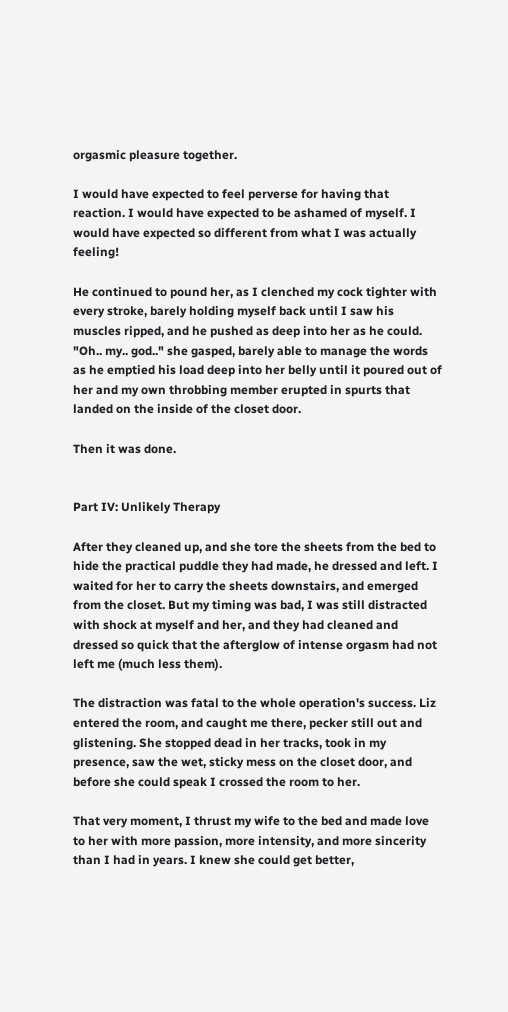orgasmic pleasure together.

I would have expected to feel perverse for having that reaction. I would have expected to be ashamed of myself. I would have expected so different from what I was actually feeling!

He continued to pound her, as I clenched my cock tighter with every stroke, barely holding myself back until I saw his muscles ripped, and he pushed as deep into her as he could. "Oh.. my.. god.." she gasped, barely able to manage the words as he emptied his load deep into her belly until it poured out of her and my own throbbing member erupted in spurts that landed on the inside of the closet door.

Then it was done.


Part IV: Unlikely Therapy

After they cleaned up, and she tore the sheets from the bed to hide the practical puddle they had made, he dressed and left. I waited for her to carry the sheets downstairs, and emerged from the closet. But my timing was bad, I was still distracted with shock at myself and her, and they had cleaned and dressed so quick that the afterglow of intense orgasm had not left me (much less them).

The distraction was fatal to the whole operation's success. Liz entered the room, and caught me there, pecker still out and glistening. She stopped dead in her tracks, took in my presence, saw the wet, sticky mess on the closet door, and before she could speak I crossed the room to her.

That very moment, I thrust my wife to the bed and made love to her with more passion, more intensity, and more sincerity than I had in years. I knew she could get better,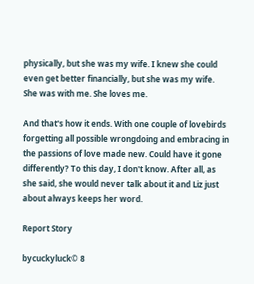physically, but she was my wife. I knew she could even get better financially, but she was my wife. She was with me. She loves me.

And that's how it ends. With one couple of lovebirds forgetting all possible wrongdoing and embracing in the passions of love made new. Could have it gone differently? To this day, I don't know. After all, as she said, she would never talk about it and Liz just about always keeps her word.

Report Story

bycuckyluck© 8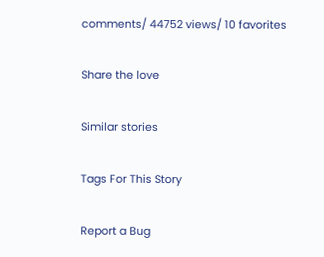comments/ 44752 views/ 10 favorites

Share the love

Similar stories

Tags For This Story

Report a Bug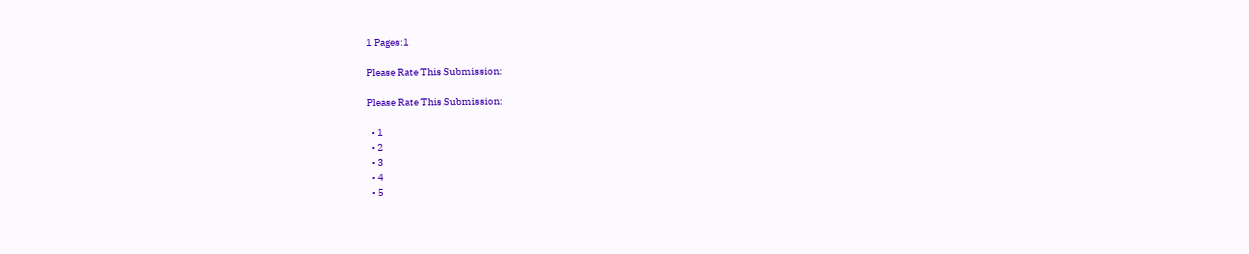1 Pages:1

Please Rate This Submission:

Please Rate This Submission:

  • 1
  • 2
  • 3
  • 4
  • 5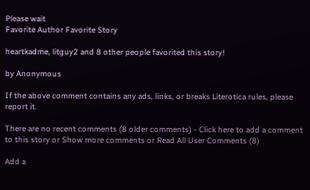Please wait
Favorite Author Favorite Story

heartkadme, litguy2 and 8 other people favorited this story!

by Anonymous

If the above comment contains any ads, links, or breaks Literotica rules, please report it.

There are no recent comments (8 older comments) - Click here to add a comment to this story or Show more comments or Read All User Comments (8)

Add a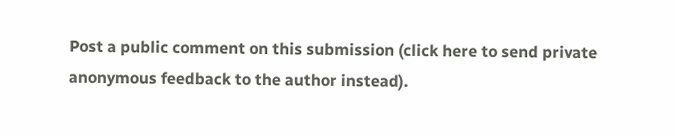Post a public comment on this submission (click here to send private anonymous feedback to the author instead).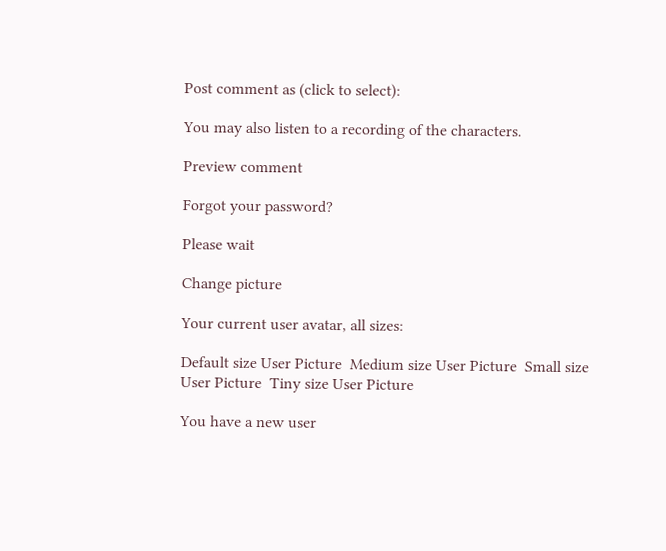Post comment as (click to select):

You may also listen to a recording of the characters.

Preview comment

Forgot your password?

Please wait

Change picture

Your current user avatar, all sizes:

Default size User Picture  Medium size User Picture  Small size User Picture  Tiny size User Picture

You have a new user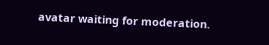avatar waiting for moderation.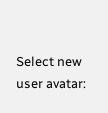Select new user avatar: